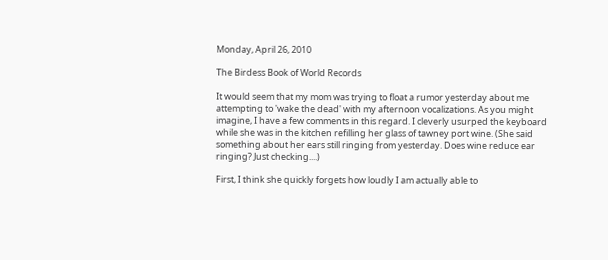Monday, April 26, 2010

The Birdess Book of World Records

It would seem that my mom was trying to float a rumor yesterday about me attempting to 'wake the dead' with my afternoon vocalizations. As you might imagine, I have a few comments in this regard. I cleverly usurped the keyboard while she was in the kitchen refilling her glass of tawney port wine. (She said something about her ears still ringing from yesterday. Does wine reduce ear ringing? Just checking....)

First, I think she quickly forgets how loudly I am actually able to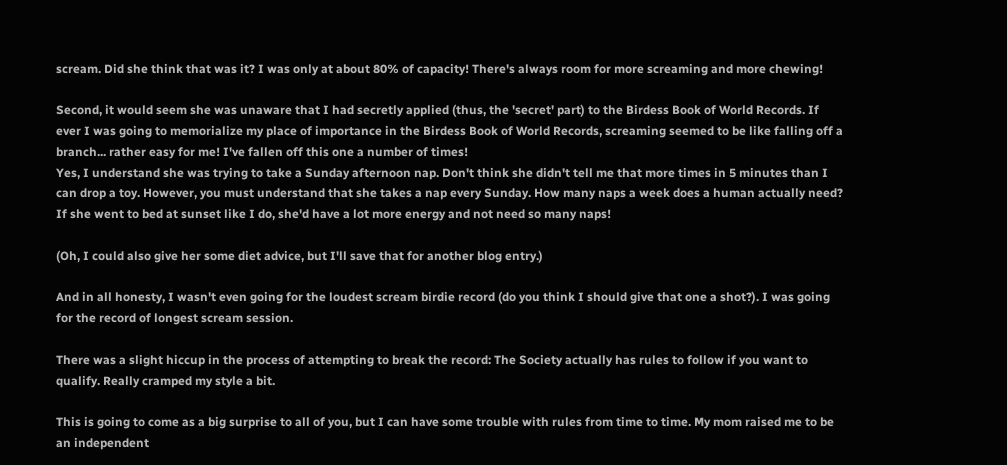scream. Did she think that was it? I was only at about 80% of capacity! There's always room for more screaming and more chewing!

Second, it would seem she was unaware that I had secretly applied (thus, the 'secret' part) to the Birdess Book of World Records. If ever I was going to memorialize my place of importance in the Birdess Book of World Records, screaming seemed to be like falling off a branch... rather easy for me! I've fallen off this one a number of times!
Yes, I understand she was trying to take a Sunday afternoon nap. Don't think she didn't tell me that more times in 5 minutes than I can drop a toy. However, you must understand that she takes a nap every Sunday. How many naps a week does a human actually need? If she went to bed at sunset like I do, she'd have a lot more energy and not need so many naps!

(Oh, I could also give her some diet advice, but I'll save that for another blog entry.)

And in all honesty, I wasn't even going for the loudest scream birdie record (do you think I should give that one a shot?). I was going for the record of longest scream session.

There was a slight hiccup in the process of attempting to break the record: The Society actually has rules to follow if you want to qualify. Really cramped my style a bit.

This is going to come as a big surprise to all of you, but I can have some trouble with rules from time to time. My mom raised me to be an independent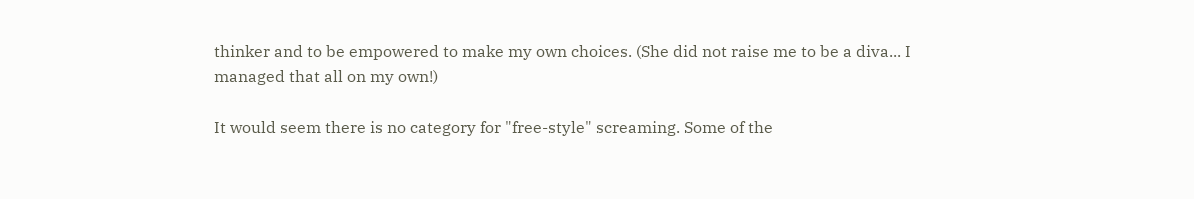thinker and to be empowered to make my own choices. (She did not raise me to be a diva... I managed that all on my own!)

It would seem there is no category for "free-style" screaming. Some of the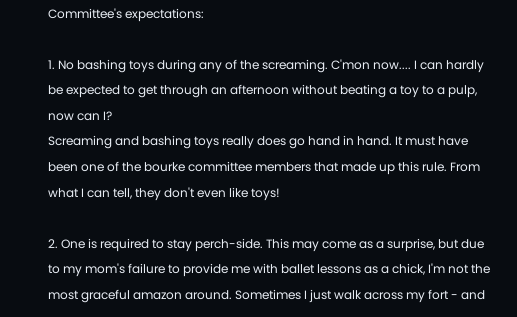Committee's expectations:

1. No bashing toys during any of the screaming. C'mon now.... I can hardly be expected to get through an afternoon without beating a toy to a pulp, now can I?
Screaming and bashing toys really does go hand in hand. It must have been one of the bourke committee members that made up this rule. From what I can tell, they don't even like toys!

2. One is required to stay perch-side. This may come as a surprise, but due to my mom's failure to provide me with ballet lessons as a chick, I'm not the most graceful amazon around. Sometimes I just walk across my fort - and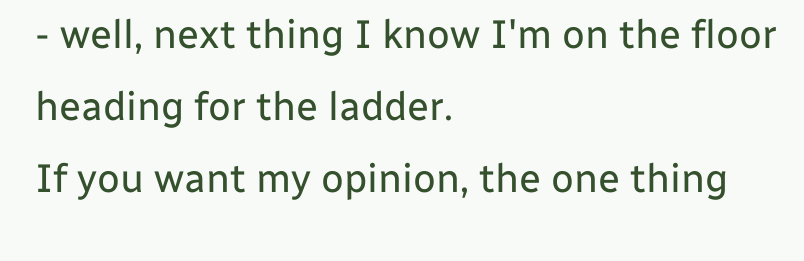- well, next thing I know I'm on the floor heading for the ladder.
If you want my opinion, the one thing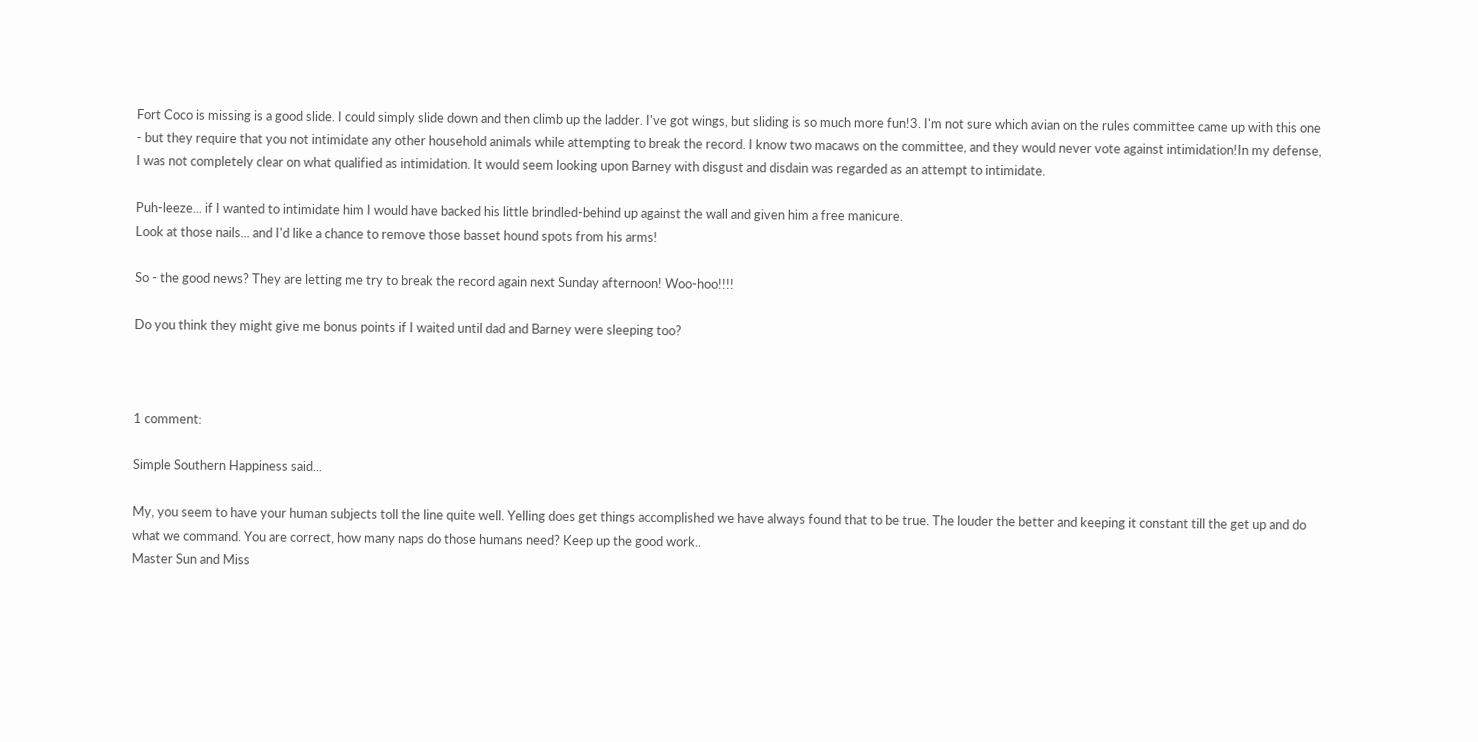Fort Coco is missing is a good slide. I could simply slide down and then climb up the ladder. I've got wings, but sliding is so much more fun!3. I'm not sure which avian on the rules committee came up with this one - but they require that you not intimidate any other household animals while attempting to break the record. I know two macaws on the committee, and they would never vote against intimidation!In my defense, I was not completely clear on what qualified as intimidation. It would seem looking upon Barney with disgust and disdain was regarded as an attempt to intimidate.

Puh-leeze... if I wanted to intimidate him I would have backed his little brindled-behind up against the wall and given him a free manicure.
Look at those nails... and I'd like a chance to remove those basset hound spots from his arms!

So - the good news? They are letting me try to break the record again next Sunday afternoon! Woo-hoo!!!!

Do you think they might give me bonus points if I waited until dad and Barney were sleeping too?



1 comment:

Simple Southern Happiness said...

My, you seem to have your human subjects toll the line quite well. Yelling does get things accomplished we have always found that to be true. The louder the better and keeping it constant till the get up and do what we command. You are correct, how many naps do those humans need? Keep up the good work..
Master Sun and Miss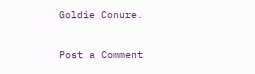Goldie Conure.

Post a Comment